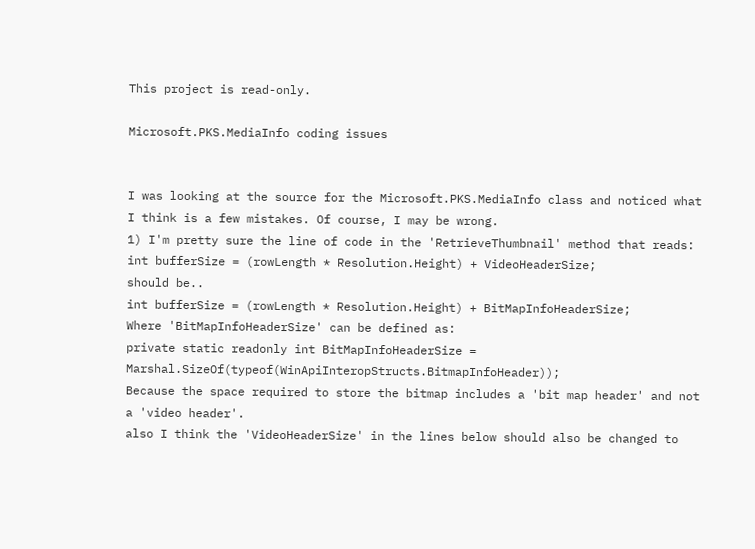This project is read-only.

Microsoft.PKS.MediaInfo coding issues


I was looking at the source for the Microsoft.PKS.MediaInfo class and noticed what I think is a few mistakes. Of course, I may be wrong.
1) I'm pretty sure the line of code in the 'RetrieveThumbnail' method that reads:
int bufferSize = (rowLength * Resolution.Height) + VideoHeaderSize;
should be..
int bufferSize = (rowLength * Resolution.Height) + BitMapInfoHeaderSize;
Where 'BitMapInfoHeaderSize' can be defined as:
private static readonly int BitMapInfoHeaderSize = Marshal.SizeOf(typeof(WinApiInteropStructs.BitmapInfoHeader));
Because the space required to store the bitmap includes a 'bit map header' and not a 'video header'.
also I think the 'VideoHeaderSize' in the lines below should also be changed to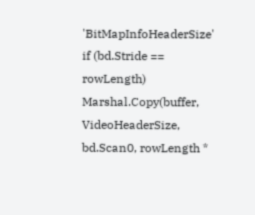'BitMapInfoHeaderSize'
if (bd.Stride == rowLength)
Marshal.Copy(buffer, VideoHeaderSize, bd.Scan0, rowLength *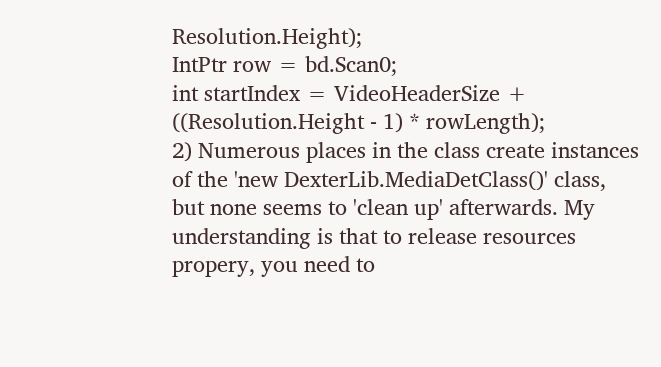Resolution.Height);
IntPtr row = bd.Scan0;
int startIndex = VideoHeaderSize + ((Resolution.Height - 1) * rowLength);
2) Numerous places in the class create instances of the 'new DexterLib.MediaDetClass()' class, but none seems to 'clean up' afterwards. My understanding is that to release resources propery, you need to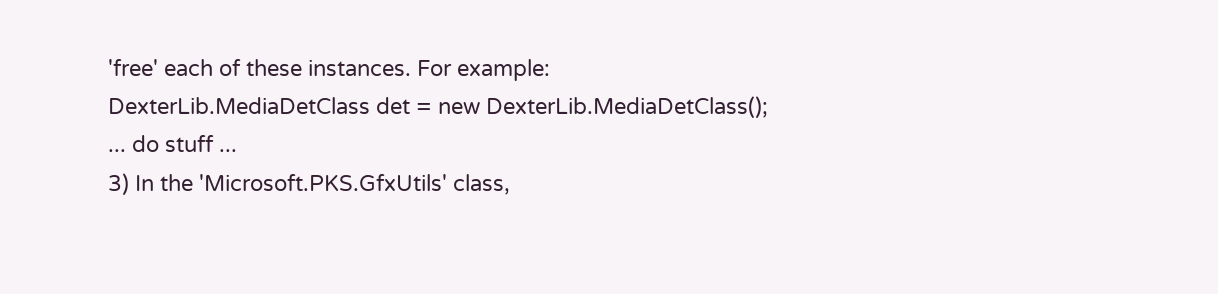'free' each of these instances. For example:
DexterLib.MediaDetClass det = new DexterLib.MediaDetClass();
... do stuff ...
3) In the 'Microsoft.PKS.GfxUtils' class,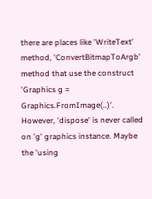there are places like 'WriteText' method, 'ConvertBitmapToArgb' method that use the construct 'Graphics g = Graphics.FromImage(..)'. However, 'dispose' is never called on 'g' graphics instance. Maybe the 'using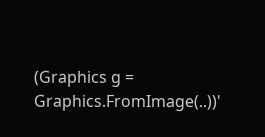(Graphics g = Graphics.FromImage(..))'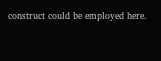construct could be employed here.